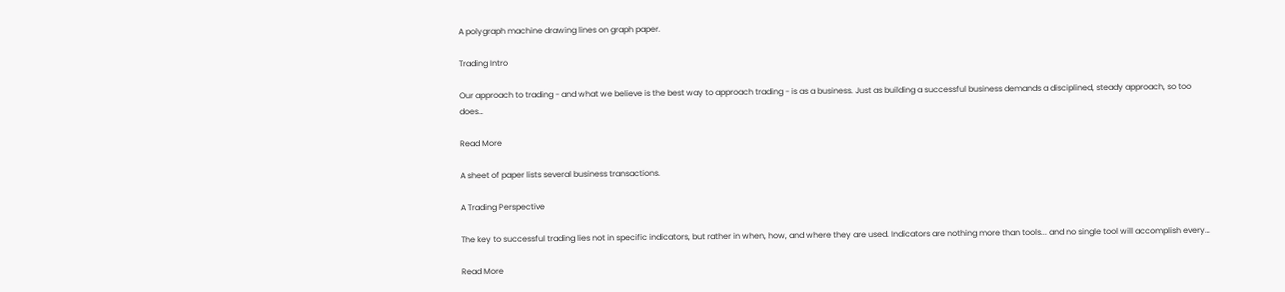A polygraph machine drawing lines on graph paper.

Trading Intro

Our approach to trading - and what we believe is the best way to approach trading - is as a business. Just as building a successful business demands a disciplined, steady approach, so too does…

Read More

A sheet of paper lists several business transactions.

A Trading Perspective

The key to successful trading lies not in specific indicators, but rather in when, how, and where they are used. Indicators are nothing more than tools... and no single tool will accomplish every…

Read More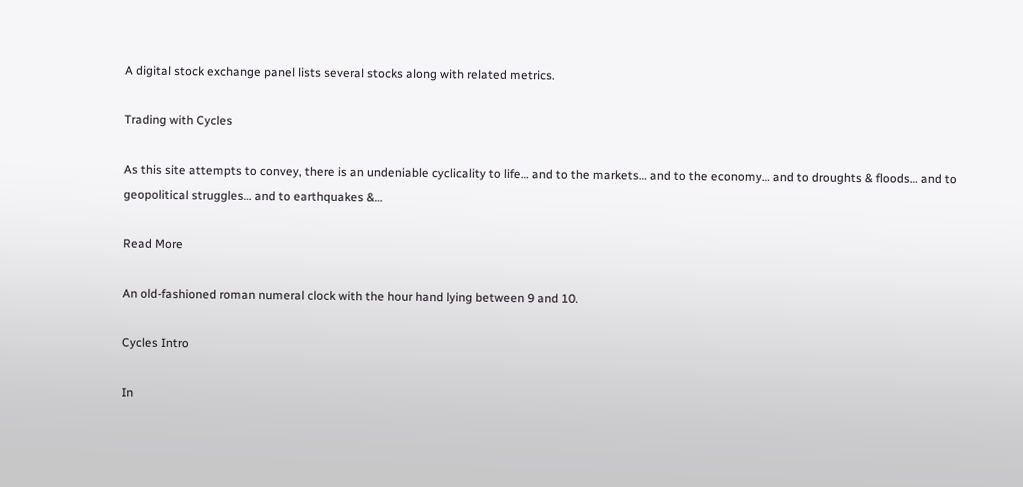A digital stock exchange panel lists several stocks along with related metrics.

Trading with Cycles

As this site attempts to convey, there is an undeniable cyclicality to life… and to the markets… and to the economy… and to droughts & floods… and to geopolitical struggles… and to earthquakes &…

Read More

An old-fashioned roman numeral clock with the hour hand lying between 9 and 10.

Cycles Intro

In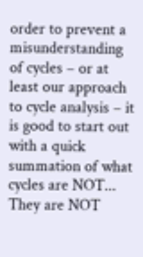order to prevent a misunderstanding of cycles – or at least our approach to cycle analysis – it is good to start out with a quick summation of what cycles are NOT... They are NOT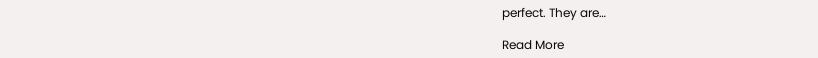perfect. They are…

Read More